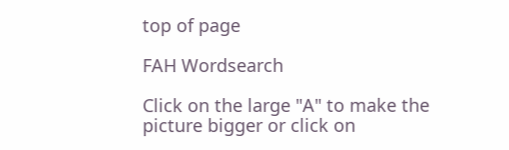top of page

FAH Wordsearch

Click on the large "A" to make the picture bigger or click on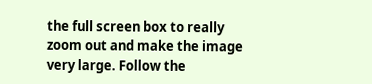the full screen box to really zoom out and make the image very large. Follow the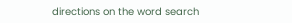directions on the word search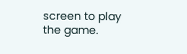screen to play the game.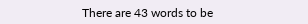There are 43 words to be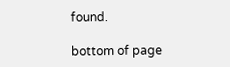found.

bottom of page